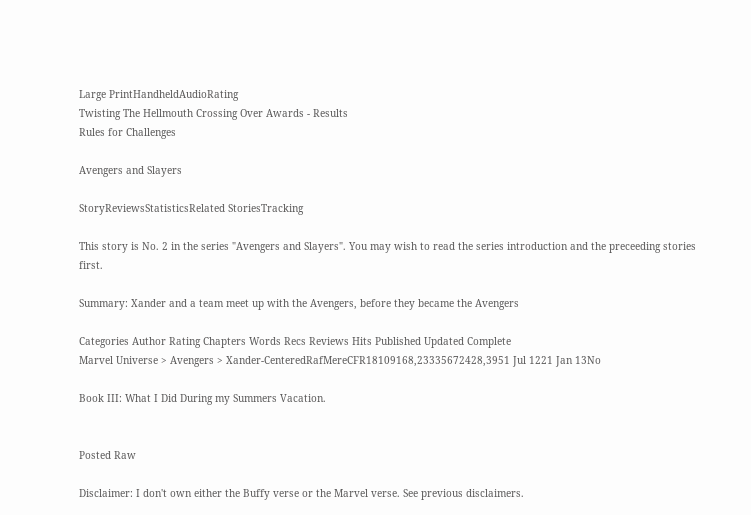Large PrintHandheldAudioRating
Twisting The Hellmouth Crossing Over Awards - Results
Rules for Challenges

Avengers and Slayers

StoryReviewsStatisticsRelated StoriesTracking

This story is No. 2 in the series "Avengers and Slayers". You may wish to read the series introduction and the preceeding stories first.

Summary: Xander and a team meet up with the Avengers, before they became the Avengers

Categories Author Rating Chapters Words Recs Reviews Hits Published Updated Complete
Marvel Universe > Avengers > Xander-CenteredRafMereCFR18109168,23335672428,3951 Jul 1221 Jan 13No

Book III: What I Did During my Summers Vacation.


Posted Raw

Disclaimer: I don't own either the Buffy verse or the Marvel verse. See previous disclaimers.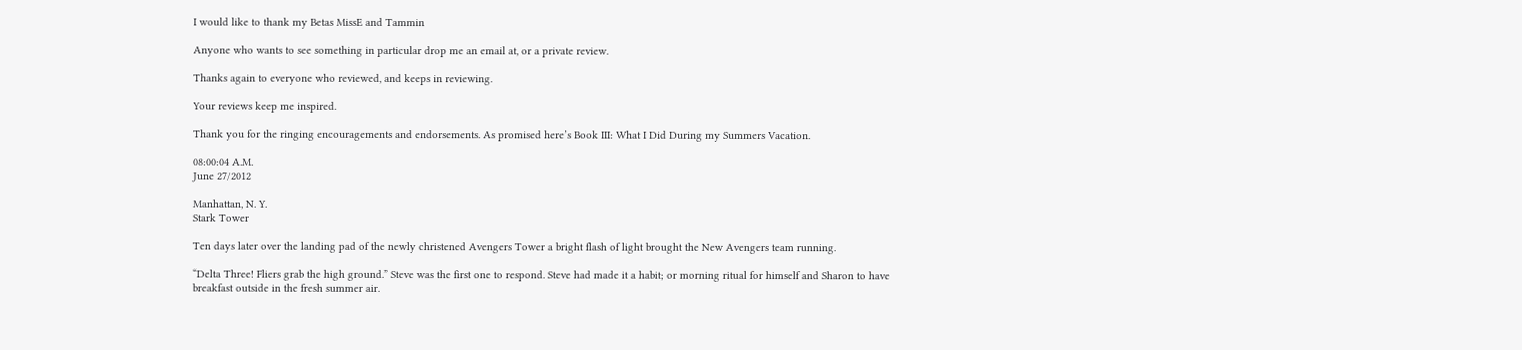I would like to thank my Betas MissE and Tammin

Anyone who wants to see something in particular drop me an email at, or a private review.

Thanks again to everyone who reviewed, and keeps in reviewing.

Your reviews keep me inspired.

Thank you for the ringing encouragements and endorsements. As promised here’s Book III: What I Did During my Summers Vacation.

08:00:04 A.M.
June 27/2012

Manhattan, N. Y.
Stark Tower

Ten days later over the landing pad of the newly christened Avengers Tower a bright flash of light brought the New Avengers team running.

“Delta Three! Fliers grab the high ground.” Steve was the first one to respond. Steve had made it a habit; or morning ritual for himself and Sharon to have breakfast outside in the fresh summer air.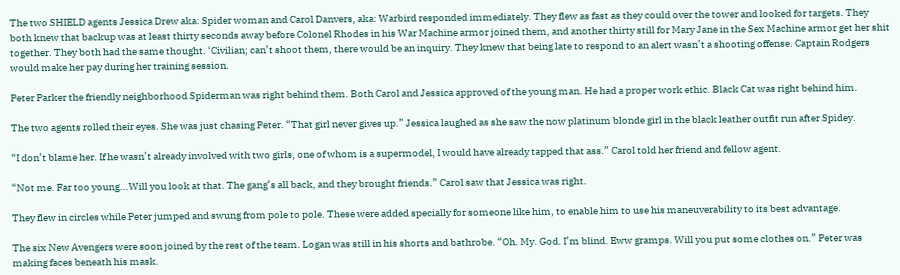The two SHIELD agents Jessica Drew aka: Spider woman and Carol Danvers, aka: Warbird responded immediately. They flew as fast as they could over the tower and looked for targets. They both knew that backup was at least thirty seconds away before Colonel Rhodes in his War Machine armor joined them, and another thirty still for Mary Jane in the Sex Machine armor get her shit together. They both had the same thought. ‘Civilian; can’t shoot them, there would be an inquiry. They knew that being late to respond to an alert wasn’t a shooting offense. Captain Rodgers would make her pay during her training session.

Peter Parker the friendly neighborhood Spiderman was right behind them. Both Carol and Jessica approved of the young man. He had a proper work ethic. Black Cat was right behind him.

The two agents rolled their eyes. She was just chasing Peter. “That girl never gives up.” Jessica laughed as she saw the now platinum blonde girl in the black leather outfit run after Spidey.

“I don’t blame her. If he wasn’t already involved with two girls, one of whom is a supermodel, I would have already tapped that ass.” Carol told her friend and fellow agent.

“Not me. Far too young...Will you look at that. The gang’s all back, and they brought friends.” Carol saw that Jessica was right.

They flew in circles while Peter jumped and swung from pole to pole. These were added specially for someone like him, to enable him to use his maneuverability to its best advantage.

The six New Avengers were soon joined by the rest of the team. Logan was still in his shorts and bathrobe. “Oh. My. God. I’m blind. Eww gramps. Will you put some clothes on.” Peter was making faces beneath his mask.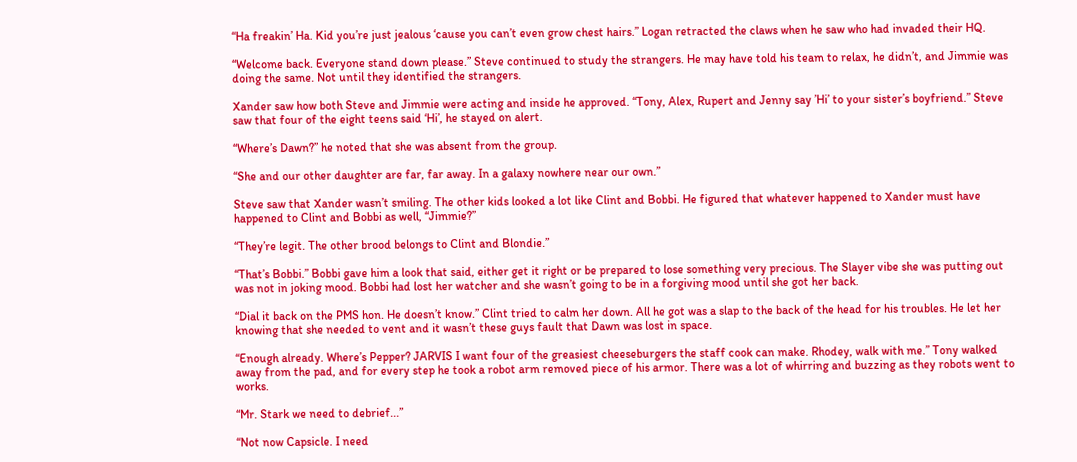“Ha freakin’ Ha. Kid you’re just jealous ‘cause you can’t even grow chest hairs.” Logan retracted the claws when he saw who had invaded their HQ.

“Welcome back. Everyone stand down please.” Steve continued to study the strangers. He may have told his team to relax, he didn’t, and Jimmie was doing the same. Not until they identified the strangers.

Xander saw how both Steve and Jimmie were acting and inside he approved. “Tony, Alex, Rupert and Jenny say ’Hi’ to your sister’s boyfriend.” Steve saw that four of the eight teens said ‘Hi’, he stayed on alert.

“Where’s Dawn?” he noted that she was absent from the group.

“She and our other daughter are far, far away. In a galaxy nowhere near our own.”

Steve saw that Xander wasn’t smiling. The other kids looked a lot like Clint and Bobbi. He figured that whatever happened to Xander must have happened to Clint and Bobbi as well, “Jimmie?”

“They’re legit. The other brood belongs to Clint and Blondie.”

“That’s Bobbi.” Bobbi gave him a look that said, either get it right or be prepared to lose something very precious. The Slayer vibe she was putting out was not in joking mood. Bobbi had lost her watcher and she wasn’t going to be in a forgiving mood until she got her back.

“Dial it back on the PMS hon. He doesn’t know.” Clint tried to calm her down. All he got was a slap to the back of the head for his troubles. He let her knowing that she needed to vent and it wasn’t these guys fault that Dawn was lost in space.

“Enough already. Where’s Pepper? JARVIS I want four of the greasiest cheeseburgers the staff cook can make. Rhodey, walk with me.” Tony walked away from the pad, and for every step he took a robot arm removed piece of his armor. There was a lot of whirring and buzzing as they robots went to works.

“Mr. Stark we need to debrief...”

“Not now Capsicle. I need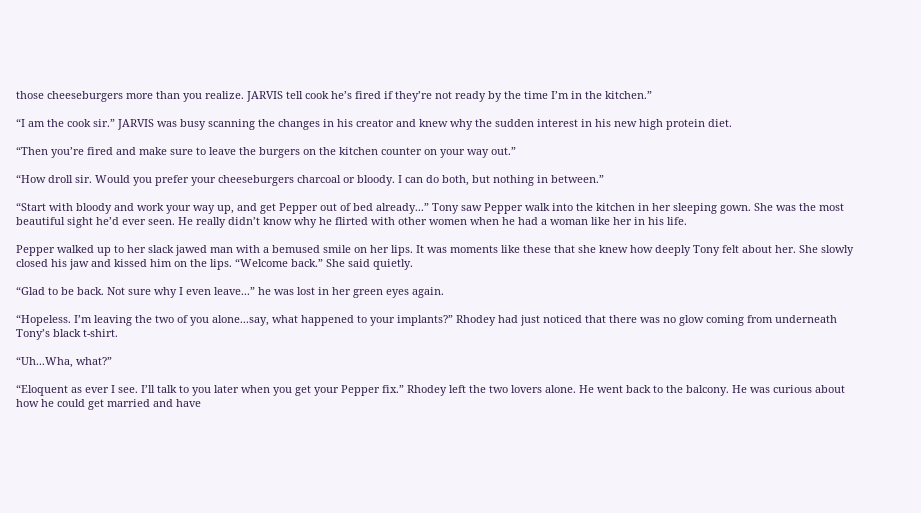those cheeseburgers more than you realize. JARVIS tell cook he’s fired if they’re not ready by the time I’m in the kitchen.”

“I am the cook sir.” JARVIS was busy scanning the changes in his creator and knew why the sudden interest in his new high protein diet.

“Then you’re fired and make sure to leave the burgers on the kitchen counter on your way out.”

“How droll sir. Would you prefer your cheeseburgers charcoal or bloody. I can do both, but nothing in between.”

“Start with bloody and work your way up, and get Pepper out of bed already...” Tony saw Pepper walk into the kitchen in her sleeping gown. She was the most beautiful sight he’d ever seen. He really didn’t know why he flirted with other women when he had a woman like her in his life.

Pepper walked up to her slack jawed man with a bemused smile on her lips. It was moments like these that she knew how deeply Tony felt about her. She slowly closed his jaw and kissed him on the lips. “Welcome back.” She said quietly.

“Glad to be back. Not sure why I even leave...” he was lost in her green eyes again.

“Hopeless. I’m leaving the two of you alone...say, what happened to your implants?” Rhodey had just noticed that there was no glow coming from underneath Tony’s black t-shirt.

“Uh...Wha, what?”

“Eloquent as ever I see. I’ll talk to you later when you get your Pepper fix.” Rhodey left the two lovers alone. He went back to the balcony. He was curious about how he could get married and have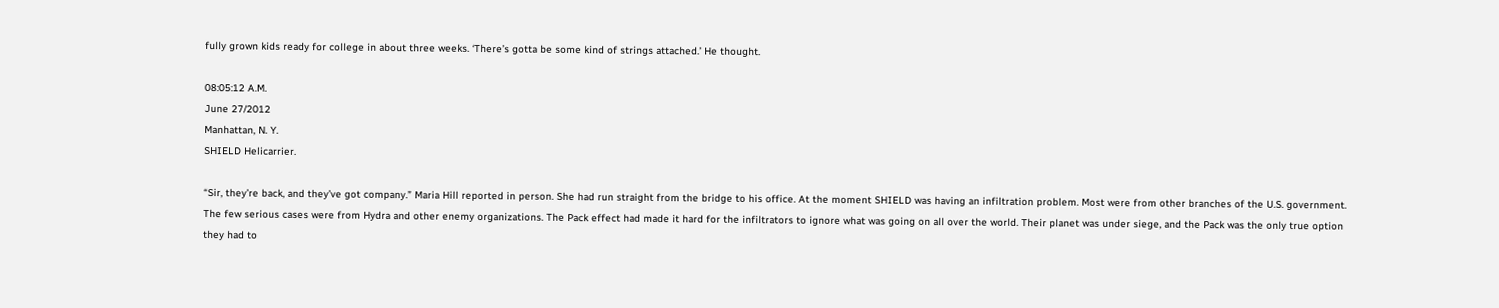fully grown kids ready for college in about three weeks. ‘There’s gotta be some kind of strings attached.’ He thought.

08:05:12 A.M.
June 27/2012
Manhattan, N. Y.
SHIELD Helicarrier.

“Sir, they’re back, and they’ve got company.” Maria Hill reported in person. She had run straight from the bridge to his office. At the moment SHIELD was having an infiltration problem. Most were from other branches of the U.S. government. The few serious cases were from Hydra and other enemy organizations. The Pack effect had made it hard for the infiltrators to ignore what was going on all over the world. Their planet was under siege, and the Pack was the only true option they had to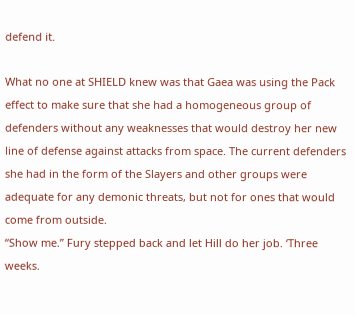defend it.

What no one at SHIELD knew was that Gaea was using the Pack effect to make sure that she had a homogeneous group of defenders without any weaknesses that would destroy her new line of defense against attacks from space. The current defenders she had in the form of the Slayers and other groups were adequate for any demonic threats, but not for ones that would come from outside.
“Show me.” Fury stepped back and let Hill do her job. ‘Three weeks.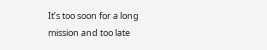It’s too soon for a long mission and too late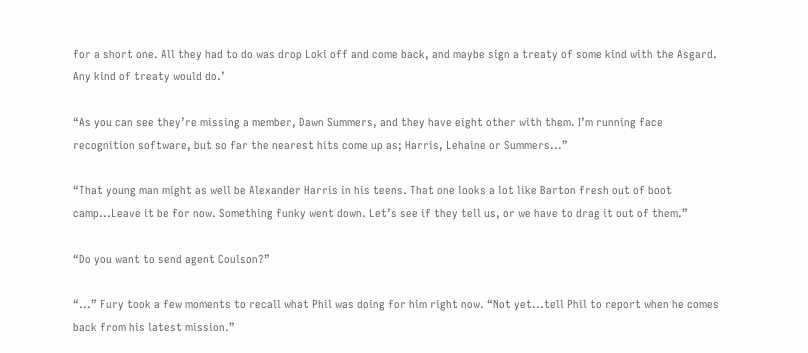for a short one. All they had to do was drop Loki off and come back, and maybe sign a treaty of some kind with the Asgard. Any kind of treaty would do.’

“As you can see they’re missing a member, Dawn Summers, and they have eight other with them. I’m running face recognition software, but so far the nearest hits come up as; Harris, Lehaine or Summers...”

“That young man might as well be Alexander Harris in his teens. That one looks a lot like Barton fresh out of boot camp...Leave it be for now. Something funky went down. Let’s see if they tell us, or we have to drag it out of them.”

“Do you want to send agent Coulson?”

“...” Fury took a few moments to recall what Phil was doing for him right now. “Not yet...tell Phil to report when he comes back from his latest mission.”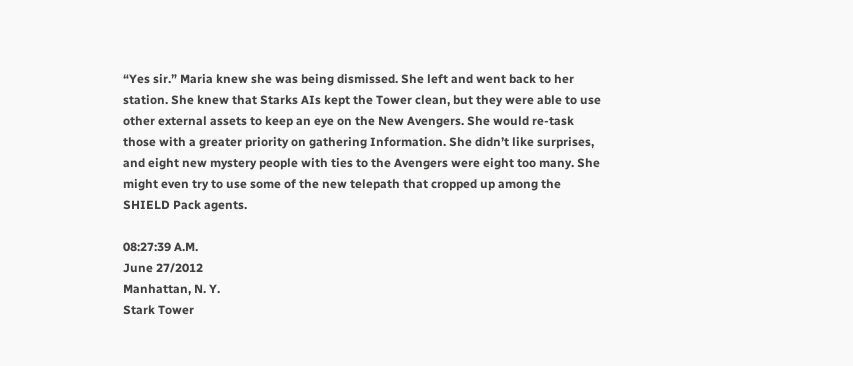“Yes sir.” Maria knew she was being dismissed. She left and went back to her station. She knew that Starks AIs kept the Tower clean, but they were able to use other external assets to keep an eye on the New Avengers. She would re-task those with a greater priority on gathering Information. She didn’t like surprises, and eight new mystery people with ties to the Avengers were eight too many. She might even try to use some of the new telepath that cropped up among the SHIELD Pack agents.

08:27:39 A.M.
June 27/2012
Manhattan, N. Y.
Stark Tower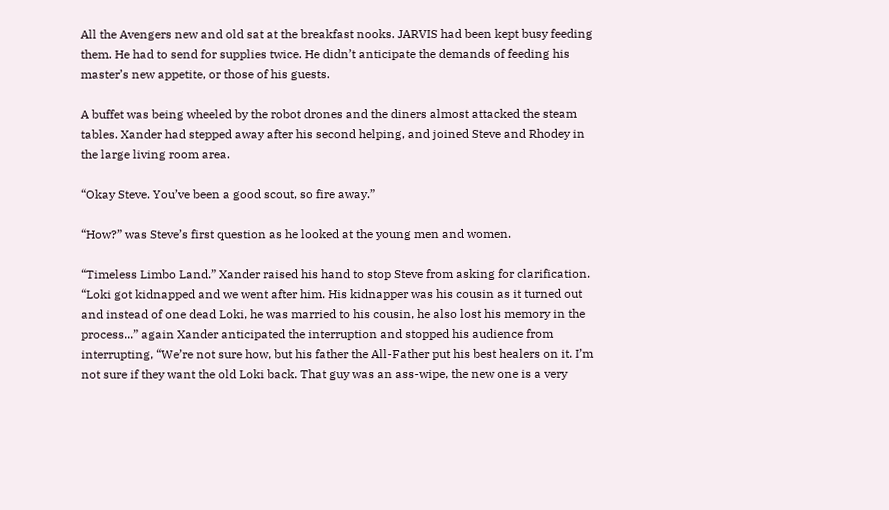All the Avengers new and old sat at the breakfast nooks. JARVIS had been kept busy feeding them. He had to send for supplies twice. He didn’t anticipate the demands of feeding his master’s new appetite, or those of his guests.

A buffet was being wheeled by the robot drones and the diners almost attacked the steam tables. Xander had stepped away after his second helping, and joined Steve and Rhodey in the large living room area.

“Okay Steve. You’ve been a good scout, so fire away.”

“How?” was Steve’s first question as he looked at the young men and women.

“Timeless Limbo Land.” Xander raised his hand to stop Steve from asking for clarification. “Loki got kidnapped and we went after him. His kidnapper was his cousin as it turned out and instead of one dead Loki, he was married to his cousin, he also lost his memory in the process...” again Xander anticipated the interruption and stopped his audience from interrupting, “We’re not sure how, but his father the All-Father put his best healers on it. I’m not sure if they want the old Loki back. That guy was an ass-wipe, the new one is a very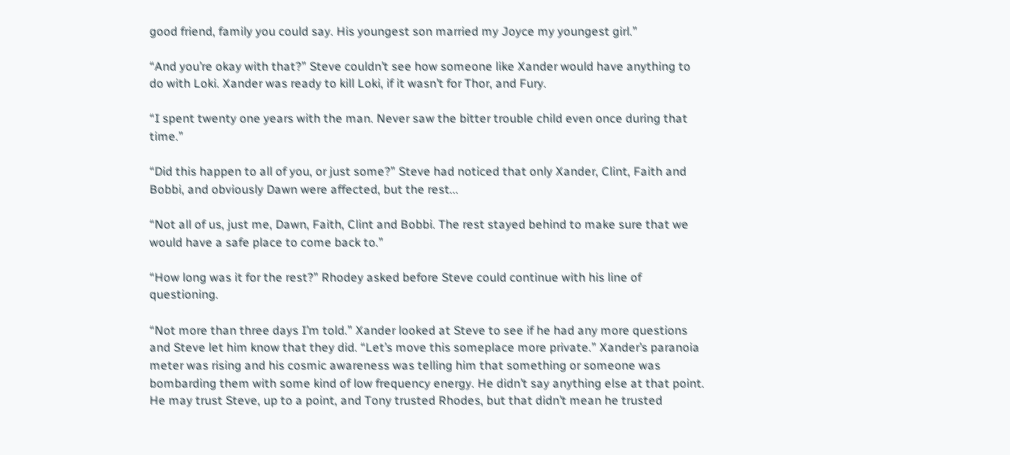good friend, family you could say. His youngest son married my Joyce my youngest girl.”

“And you’re okay with that?” Steve couldn’t see how someone like Xander would have anything to do with Loki. Xander was ready to kill Loki, if it wasn’t for Thor, and Fury.

“I spent twenty one years with the man. Never saw the bitter trouble child even once during that time.”

“Did this happen to all of you, or just some?” Steve had noticed that only Xander, Clint, Faith and Bobbi, and obviously Dawn were affected, but the rest...

“Not all of us, just me, Dawn, Faith, Clint and Bobbi. The rest stayed behind to make sure that we would have a safe place to come back to.”

“How long was it for the rest?” Rhodey asked before Steve could continue with his line of questioning.

“Not more than three days I’m told.” Xander looked at Steve to see if he had any more questions and Steve let him know that they did. “Let’s move this someplace more private.” Xander’s paranoia meter was rising and his cosmic awareness was telling him that something or someone was bombarding them with some kind of low frequency energy. He didn’t say anything else at that point. He may trust Steve, up to a point, and Tony trusted Rhodes, but that didn’t mean he trusted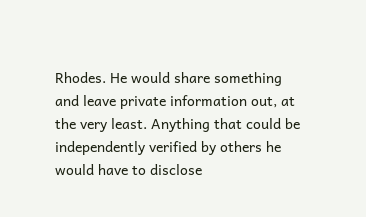Rhodes. He would share something and leave private information out, at the very least. Anything that could be independently verified by others he would have to disclose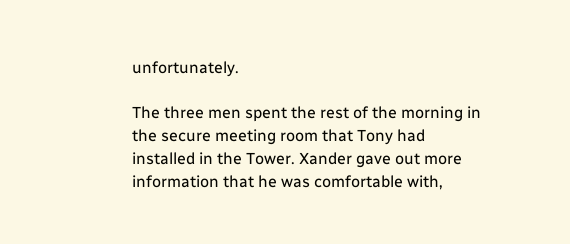unfortunately.

The three men spent the rest of the morning in the secure meeting room that Tony had installed in the Tower. Xander gave out more information that he was comfortable with,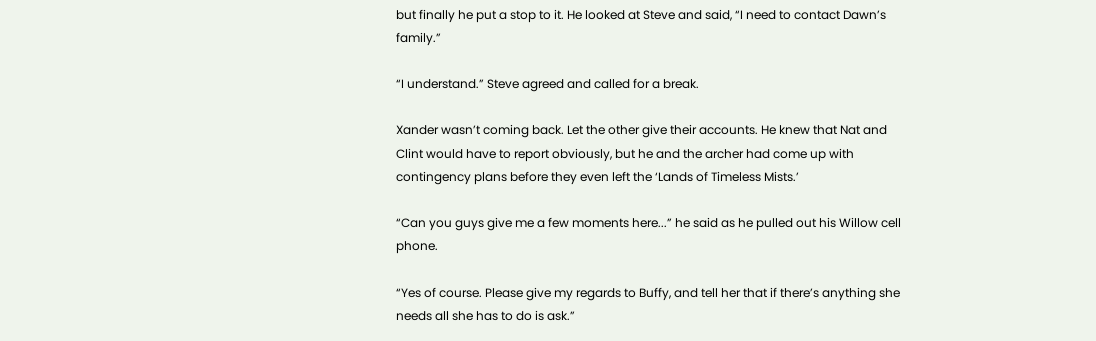but finally he put a stop to it. He looked at Steve and said, “I need to contact Dawn’s family.”

“I understand.” Steve agreed and called for a break.

Xander wasn’t coming back. Let the other give their accounts. He knew that Nat and Clint would have to report obviously, but he and the archer had come up with contingency plans before they even left the ‘Lands of Timeless Mists.’

“Can you guys give me a few moments here...” he said as he pulled out his Willow cell phone.

“Yes of course. Please give my regards to Buffy, and tell her that if there’s anything she needs all she has to do is ask.”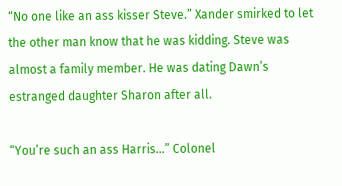“No one like an ass kisser Steve.” Xander smirked to let the other man know that he was kidding. Steve was almost a family member. He was dating Dawn’s estranged daughter Sharon after all.

“You’re such an ass Harris...” Colonel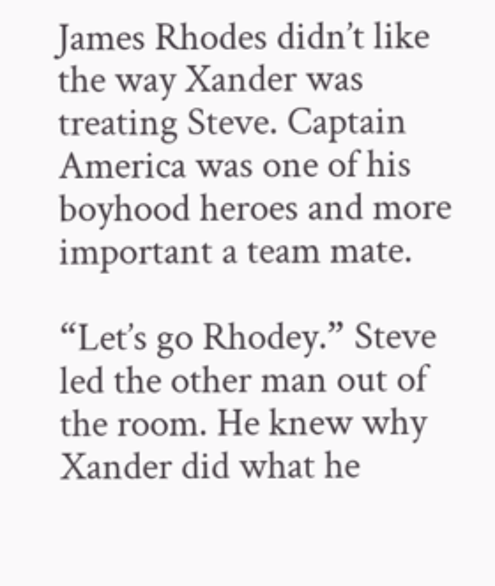James Rhodes didn’t like the way Xander was treating Steve. Captain America was one of his boyhood heroes and more important a team mate.

“Let’s go Rhodey.” Steve led the other man out of the room. He knew why Xander did what he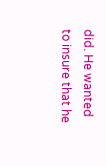did. He wanted to insure that he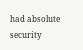had absolute security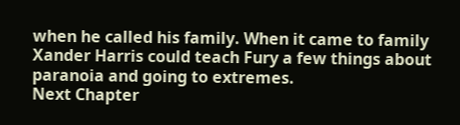when he called his family. When it came to family Xander Harris could teach Fury a few things about paranoia and going to extremes.
Next Chapter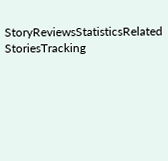StoryReviewsStatisticsRelated StoriesTracking